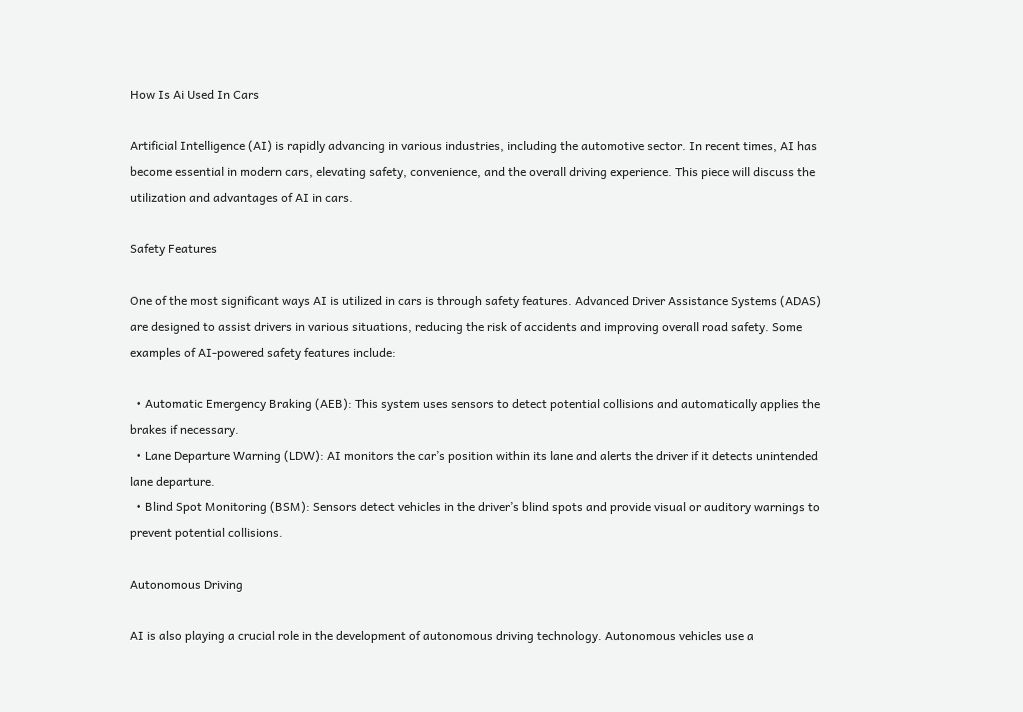How Is Ai Used In Cars

Artificial Intelligence (AI) is rapidly advancing in various industries, including the automotive sector. In recent times, AI has become essential in modern cars, elevating safety, convenience, and the overall driving experience. This piece will discuss the utilization and advantages of AI in cars.

Safety Features

One of the most significant ways AI is utilized in cars is through safety features. Advanced Driver Assistance Systems (ADAS) are designed to assist drivers in various situations, reducing the risk of accidents and improving overall road safety. Some examples of AI-powered safety features include:

  • Automatic Emergency Braking (AEB): This system uses sensors to detect potential collisions and automatically applies the brakes if necessary.
  • Lane Departure Warning (LDW): AI monitors the car’s position within its lane and alerts the driver if it detects unintended lane departure.
  • Blind Spot Monitoring (BSM): Sensors detect vehicles in the driver’s blind spots and provide visual or auditory warnings to prevent potential collisions.

Autonomous Driving

AI is also playing a crucial role in the development of autonomous driving technology. Autonomous vehicles use a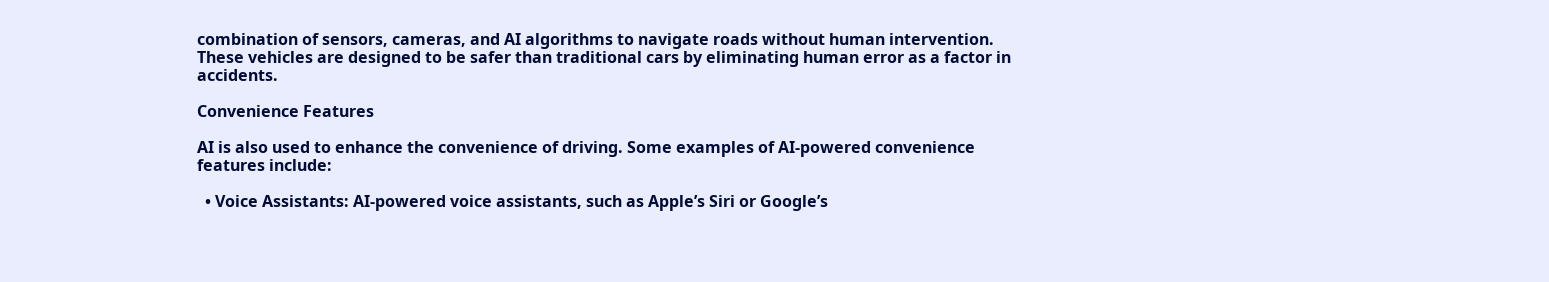combination of sensors, cameras, and AI algorithms to navigate roads without human intervention. These vehicles are designed to be safer than traditional cars by eliminating human error as a factor in accidents.

Convenience Features

AI is also used to enhance the convenience of driving. Some examples of AI-powered convenience features include:

  • Voice Assistants: AI-powered voice assistants, such as Apple’s Siri or Google’s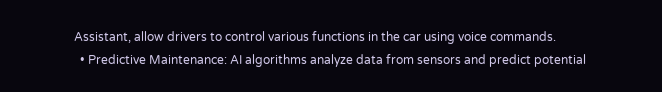Assistant, allow drivers to control various functions in the car using voice commands.
  • Predictive Maintenance: AI algorithms analyze data from sensors and predict potential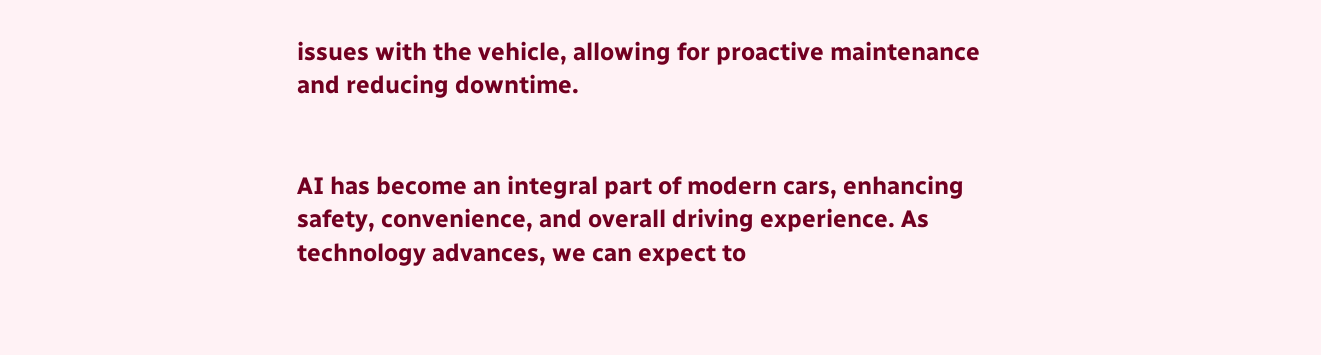issues with the vehicle, allowing for proactive maintenance and reducing downtime.


AI has become an integral part of modern cars, enhancing safety, convenience, and overall driving experience. As technology advances, we can expect to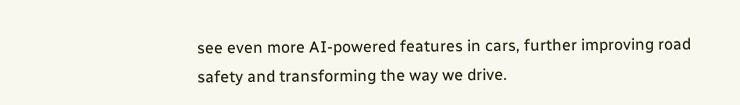see even more AI-powered features in cars, further improving road safety and transforming the way we drive.